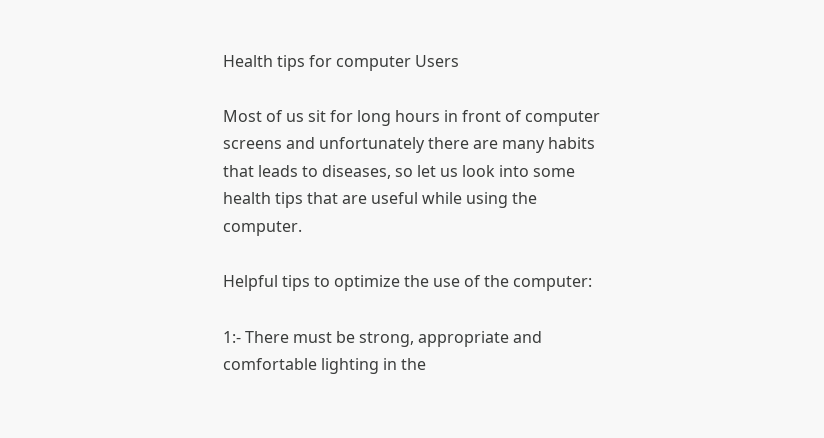Health tips for computer Users

Most of us sit for long hours in front of computer screens and unfortunately there are many habits that leads to diseases, so let us look into some health tips that are useful while using the computer.

Helpful tips to optimize the use of the computer:

1:- There must be strong, appropriate and comfortable lighting in the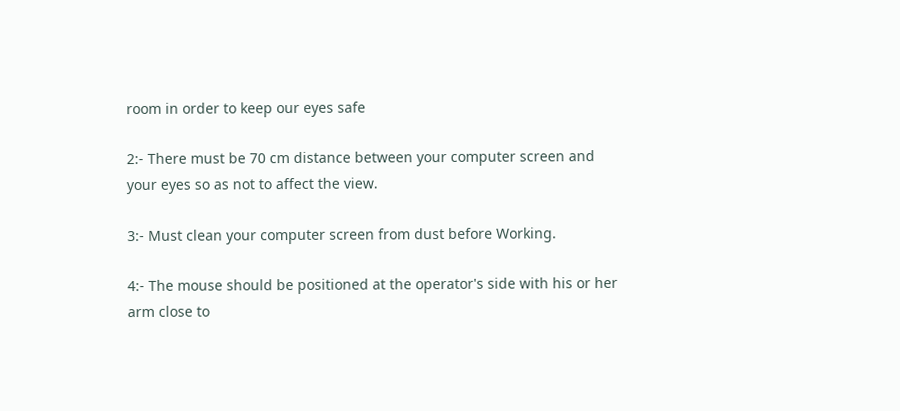room in order to keep our eyes safe

2:- There must be 70 cm distance between your computer screen and your eyes so as not to affect the view.

3:- Must clean your computer screen from dust before Working.

4:- The mouse should be positioned at the operator's side with his or her arm close to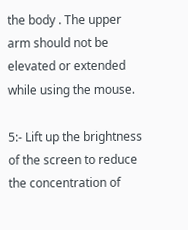the body . The upper arm should not be elevated or extended while using the mouse.

5:- Lift up the brightness of the screen to reduce the concentration of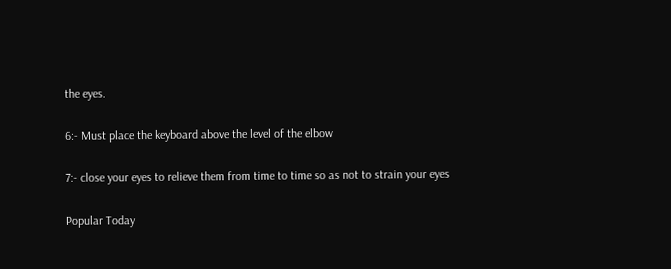the eyes.

6:- Must place the keyboard above the level of the elbow

7:- close your eyes to relieve them from time to time so as not to strain your eyes

Popular Today